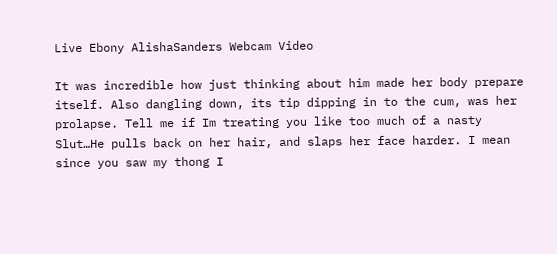Live Ebony AlishaSanders Webcam Video

It was incredible how just thinking about him made her body prepare itself. Also dangling down, its tip dipping in to the cum, was her prolapse. Tell me if Im treating you like too much of a nasty Slut…He pulls back on her hair, and slaps her face harder. I mean since you saw my thong I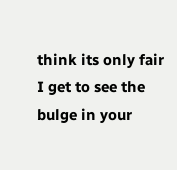think its only fair I get to see the bulge in your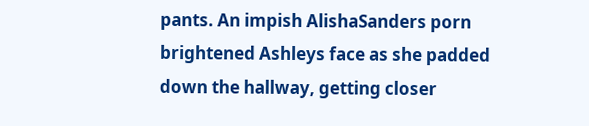pants. An impish AlishaSanders porn brightened Ashleys face as she padded down the hallway, getting closer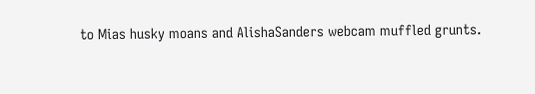to Mias husky moans and AlishaSanders webcam muffled grunts.